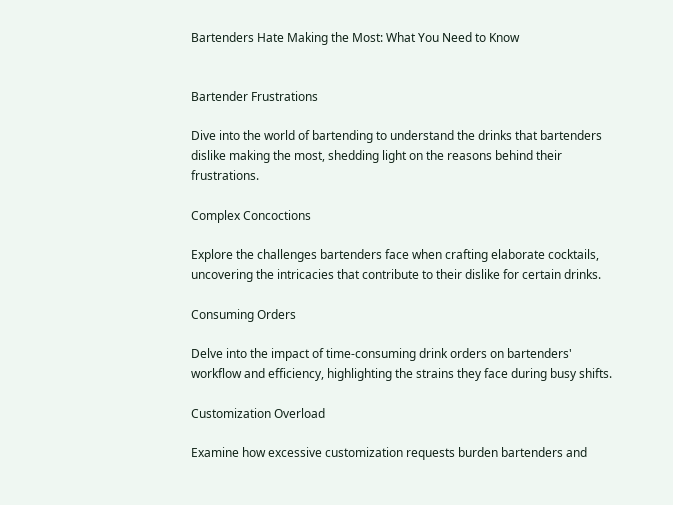Bartenders Hate Making the Most: What You Need to Know


Bartender Frustrations

Dive into the world of bartending to understand the drinks that bartenders dislike making the most, shedding light on the reasons behind their frustrations.

Complex Concoctions

Explore the challenges bartenders face when crafting elaborate cocktails, uncovering the intricacies that contribute to their dislike for certain drinks.

Consuming Orders

Delve into the impact of time-consuming drink orders on bartenders' workflow and efficiency, highlighting the strains they face during busy shifts.

Customization Overload

Examine how excessive customization requests burden bartenders and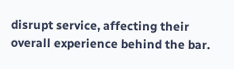disrupt service, affecting their overall experience behind the bar.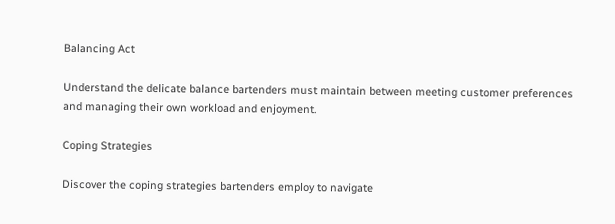Balancing Act

Understand the delicate balance bartenders must maintain between meeting customer preferences and managing their own workload and enjoyment.

Coping Strategies

Discover the coping strategies bartenders employ to navigate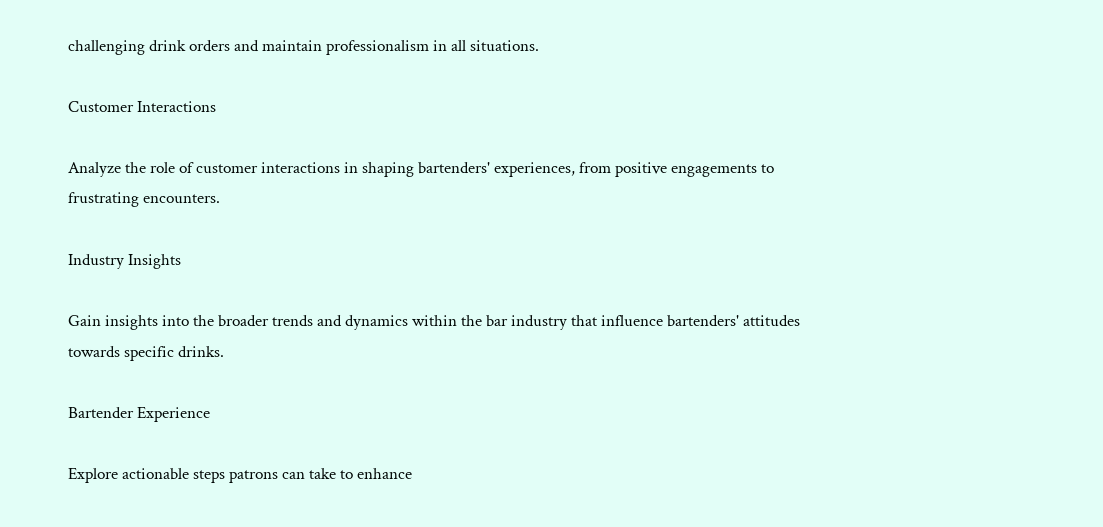challenging drink orders and maintain professionalism in all situations.

Customer Interactions

Analyze the role of customer interactions in shaping bartenders' experiences, from positive engagements to frustrating encounters.

Industry Insights

Gain insights into the broader trends and dynamics within the bar industry that influence bartenders' attitudes towards specific drinks.

Bartender Experience

Explore actionable steps patrons can take to enhance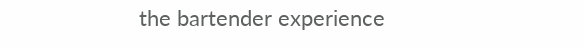the bartender experience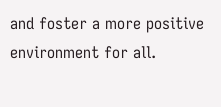and foster a more positive environment for all.